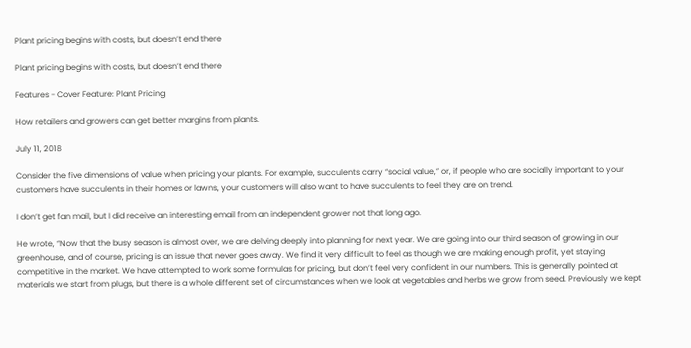Plant pricing begins with costs, but doesn’t end there

Plant pricing begins with costs, but doesn’t end there

Features - Cover Feature: Plant Pricing

How retailers and growers can get better margins from plants.

July 11, 2018

Consider the five dimensions of value when pricing your plants. For example, succulents carry “social value,” or, if people who are socially important to your customers have succulents in their homes or lawns, your customers will also want to have succulents to feel they are on trend.

I don’t get fan mail, but I did receive an interesting email from an independent grower not that long ago.

He wrote, “Now that the busy season is almost over, we are delving deeply into planning for next year. We are going into our third season of growing in our greenhouse, and of course, pricing is an issue that never goes away. We find it very difficult to feel as though we are making enough profit, yet staying competitive in the market. We have attempted to work some formulas for pricing, but don’t feel very confident in our numbers. This is generally pointed at materials we start from plugs, but there is a whole different set of circumstances when we look at vegetables and herbs we grow from seed. Previously we kept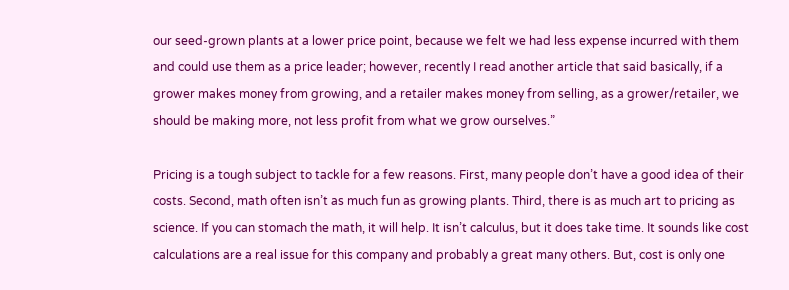our seed-grown plants at a lower price point, because we felt we had less expense incurred with them and could use them as a price leader; however, recently I read another article that said basically, if a grower makes money from growing, and a retailer makes money from selling, as a grower/retailer, we should be making more, not less profit from what we grow ourselves.”

Pricing is a tough subject to tackle for a few reasons. First, many people don’t have a good idea of their costs. Second, math often isn’t as much fun as growing plants. Third, there is as much art to pricing as science. If you can stomach the math, it will help. It isn’t calculus, but it does take time. It sounds like cost calculations are a real issue for this company and probably a great many others. But, cost is only one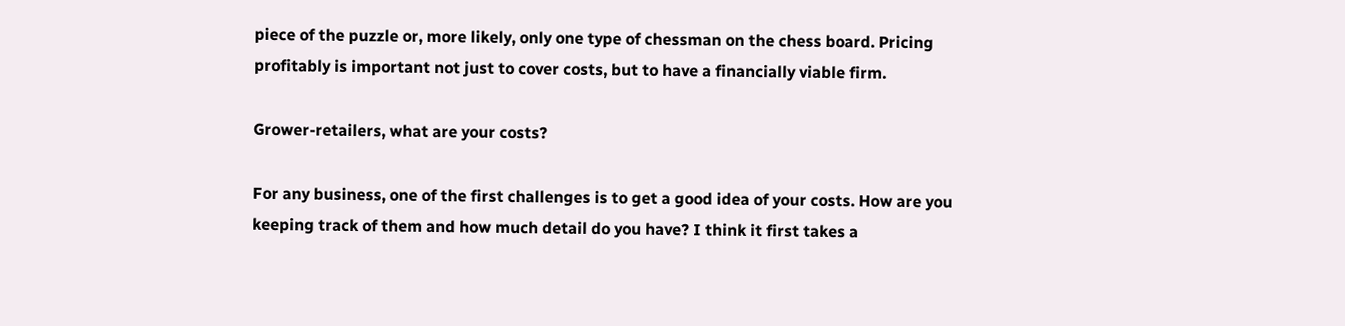piece of the puzzle or, more likely, only one type of chessman on the chess board. Pricing profitably is important not just to cover costs, but to have a financially viable firm.

Grower-retailers, what are your costs?

For any business, one of the first challenges is to get a good idea of your costs. How are you keeping track of them and how much detail do you have? I think it first takes a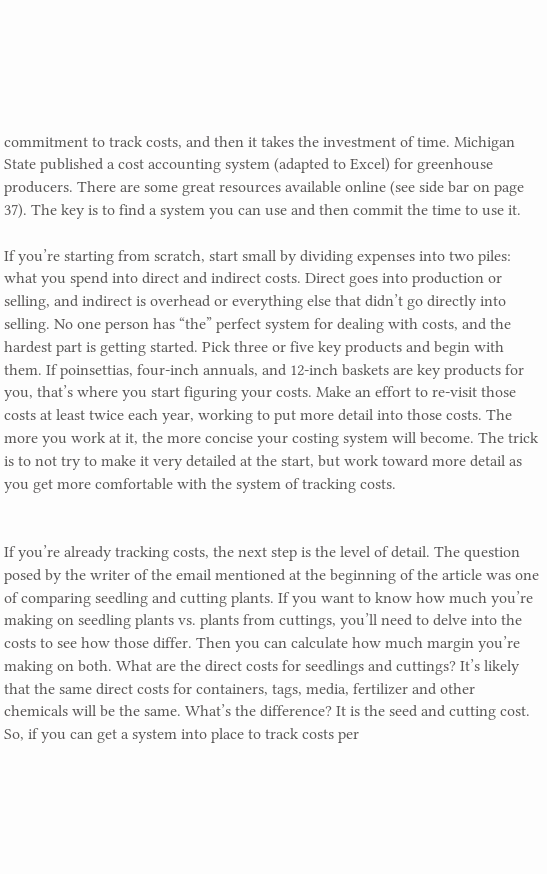commitment to track costs, and then it takes the investment of time. Michigan State published a cost accounting system (adapted to Excel) for greenhouse producers. There are some great resources available online (see side bar on page 37). The key is to find a system you can use and then commit the time to use it.

If you’re starting from scratch, start small by dividing expenses into two piles: what you spend into direct and indirect costs. Direct goes into production or selling, and indirect is overhead or everything else that didn’t go directly into selling. No one person has “the” perfect system for dealing with costs, and the hardest part is getting started. Pick three or five key products and begin with them. If poinsettias, four-inch annuals, and 12-inch baskets are key products for you, that’s where you start figuring your costs. Make an effort to re-visit those costs at least twice each year, working to put more detail into those costs. The more you work at it, the more concise your costing system will become. The trick is to not try to make it very detailed at the start, but work toward more detail as you get more comfortable with the system of tracking costs.


If you’re already tracking costs, the next step is the level of detail. The question posed by the writer of the email mentioned at the beginning of the article was one of comparing seedling and cutting plants. If you want to know how much you’re making on seedling plants vs. plants from cuttings, you’ll need to delve into the costs to see how those differ. Then you can calculate how much margin you’re making on both. What are the direct costs for seedlings and cuttings? It’s likely that the same direct costs for containers, tags, media, fertilizer and other chemicals will be the same. What’s the difference? It is the seed and cutting cost. So, if you can get a system into place to track costs per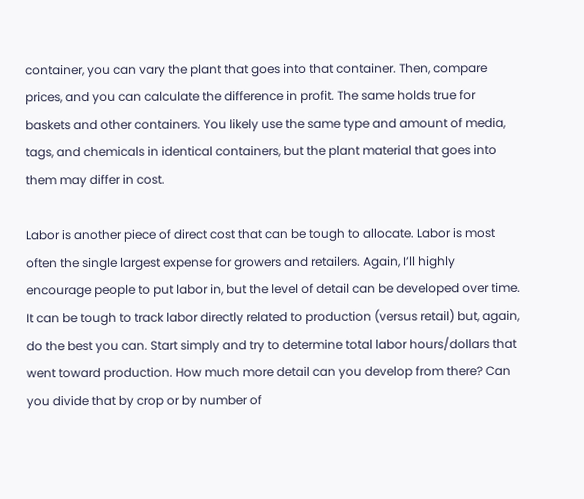container, you can vary the plant that goes into that container. Then, compare prices, and you can calculate the difference in profit. The same holds true for baskets and other containers. You likely use the same type and amount of media, tags, and chemicals in identical containers, but the plant material that goes into them may differ in cost.

Labor is another piece of direct cost that can be tough to allocate. Labor is most often the single largest expense for growers and retailers. Again, I’ll highly encourage people to put labor in, but the level of detail can be developed over time. It can be tough to track labor directly related to production (versus retail) but, again, do the best you can. Start simply and try to determine total labor hours/dollars that went toward production. How much more detail can you develop from there? Can you divide that by crop or by number of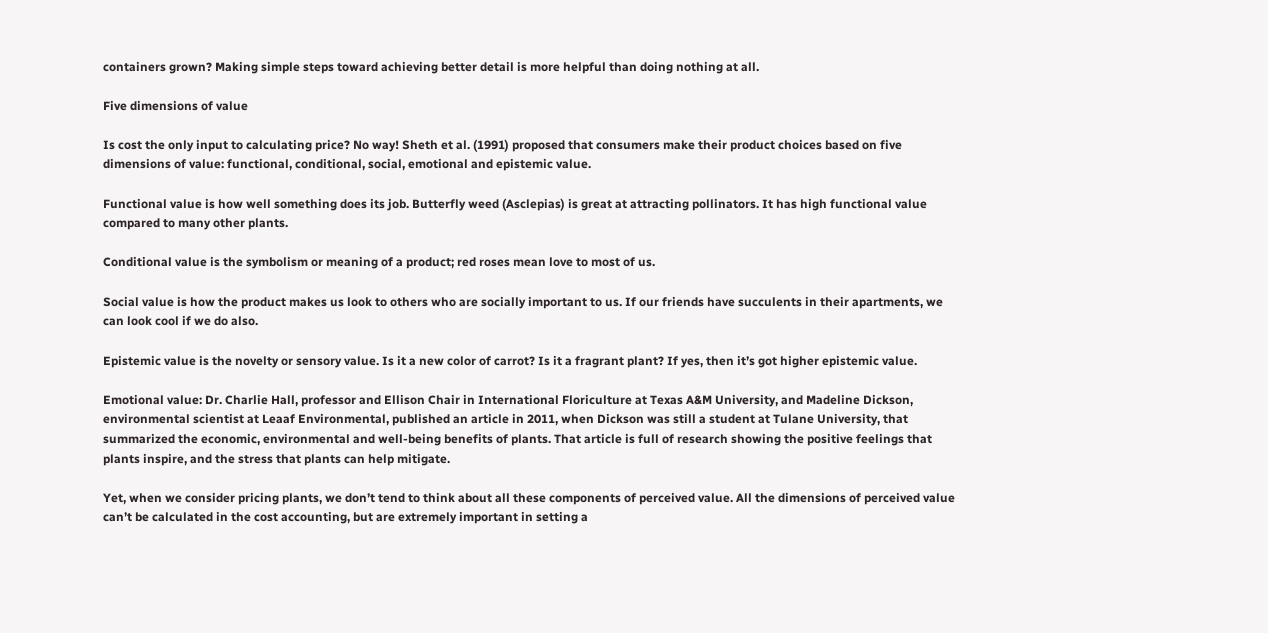containers grown? Making simple steps toward achieving better detail is more helpful than doing nothing at all.

Five dimensions of value

Is cost the only input to calculating price? No way! Sheth et al. (1991) proposed that consumers make their product choices based on five dimensions of value: functional, conditional, social, emotional and epistemic value.

Functional value is how well something does its job. Butterfly weed (Asclepias) is great at attracting pollinators. It has high functional value compared to many other plants.

Conditional value is the symbolism or meaning of a product; red roses mean love to most of us.

Social value is how the product makes us look to others who are socially important to us. If our friends have succulents in their apartments, we can look cool if we do also.

Epistemic value is the novelty or sensory value. Is it a new color of carrot? Is it a fragrant plant? If yes, then it’s got higher epistemic value.

Emotional value: Dr. Charlie Hall, professor and Ellison Chair in International Floriculture at Texas A&M University, and Madeline Dickson, environmental scientist at Leaaf Environmental, published an article in 2011, when Dickson was still a student at Tulane University, that summarized the economic, environmental and well-being benefits of plants. That article is full of research showing the positive feelings that plants inspire, and the stress that plants can help mitigate.

Yet, when we consider pricing plants, we don’t tend to think about all these components of perceived value. All the dimensions of perceived value can’t be calculated in the cost accounting, but are extremely important in setting a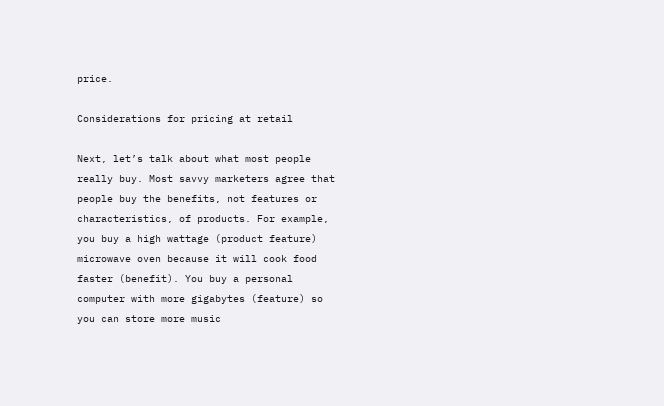price.

Considerations for pricing at retail

Next, let’s talk about what most people really buy. Most savvy marketers agree that people buy the benefits, not features or characteristics, of products. For example, you buy a high wattage (product feature) microwave oven because it will cook food faster (benefit). You buy a personal computer with more gigabytes (feature) so you can store more music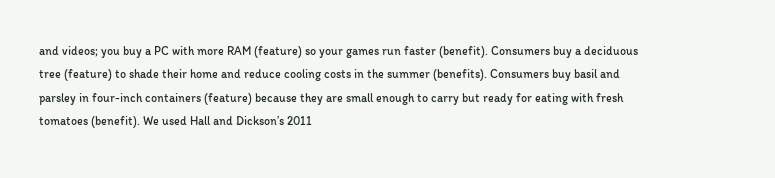and videos; you buy a PC with more RAM (feature) so your games run faster (benefit). Consumers buy a deciduous tree (feature) to shade their home and reduce cooling costs in the summer (benefits). Consumers buy basil and parsley in four-inch containers (feature) because they are small enough to carry but ready for eating with fresh tomatoes (benefit). We used Hall and Dickson’s 2011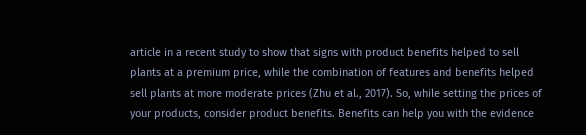article in a recent study to show that signs with product benefits helped to sell plants at a premium price, while the combination of features and benefits helped sell plants at more moderate prices (Zhu et al., 2017). So, while setting the prices of your products, consider product benefits. Benefits can help you with the evidence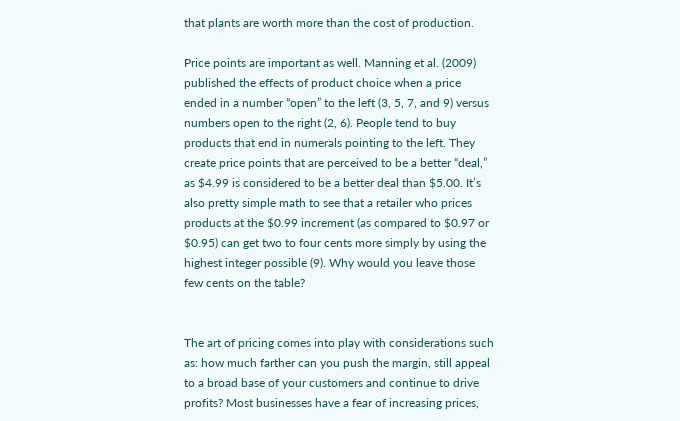that plants are worth more than the cost of production.

Price points are important as well. Manning et al. (2009) published the effects of product choice when a price ended in a number “open” to the left (3, 5, 7, and 9) versus numbers open to the right (2, 6). People tend to buy products that end in numerals pointing to the left. They create price points that are perceived to be a better “deal,” as $4.99 is considered to be a better deal than $5.00. It’s also pretty simple math to see that a retailer who prices products at the $0.99 increment (as compared to $0.97 or $0.95) can get two to four cents more simply by using the highest integer possible (9). Why would you leave those few cents on the table?


The art of pricing comes into play with considerations such as: how much farther can you push the margin, still appeal to a broad base of your customers and continue to drive profits? Most businesses have a fear of increasing prices,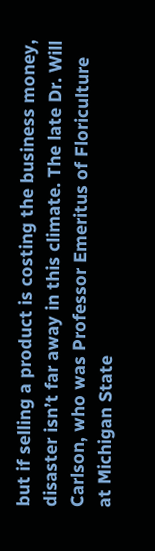but if selling a product is costing the business money, disaster isn’t far away in this climate. The late Dr. Will Carlson, who was Professor Emeritus of Floriculture at Michigan State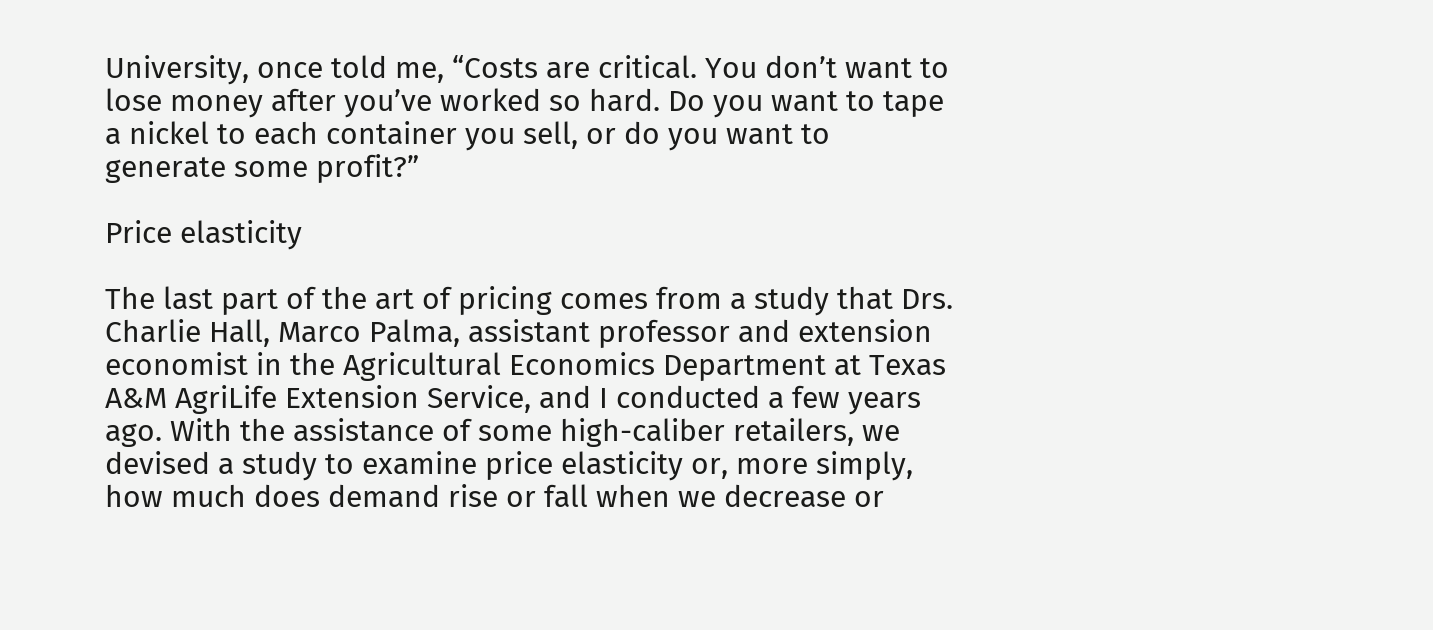University, once told me, “Costs are critical. You don’t want to lose money after you’ve worked so hard. Do you want to tape a nickel to each container you sell, or do you want to generate some profit?”

Price elasticity

The last part of the art of pricing comes from a study that Drs. Charlie Hall, Marco Palma, assistant professor and extension economist in the Agricultural Economics Department at Texas A&M AgriLife Extension Service, and I conducted a few years ago. With the assistance of some high-caliber retailers, we devised a study to examine price elasticity or, more simply, how much does demand rise or fall when we decrease or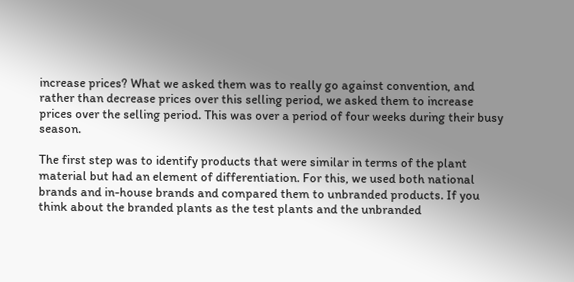increase prices? What we asked them was to really go against convention, and rather than decrease prices over this selling period, we asked them to increase prices over the selling period. This was over a period of four weeks during their busy season.

The first step was to identify products that were similar in terms of the plant material but had an element of differentiation. For this, we used both national brands and in-house brands and compared them to unbranded products. If you think about the branded plants as the test plants and the unbranded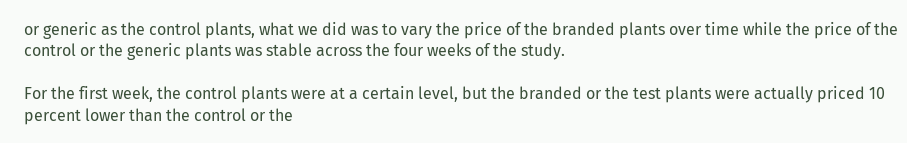or generic as the control plants, what we did was to vary the price of the branded plants over time while the price of the control or the generic plants was stable across the four weeks of the study.

For the first week, the control plants were at a certain level, but the branded or the test plants were actually priced 10 percent lower than the control or the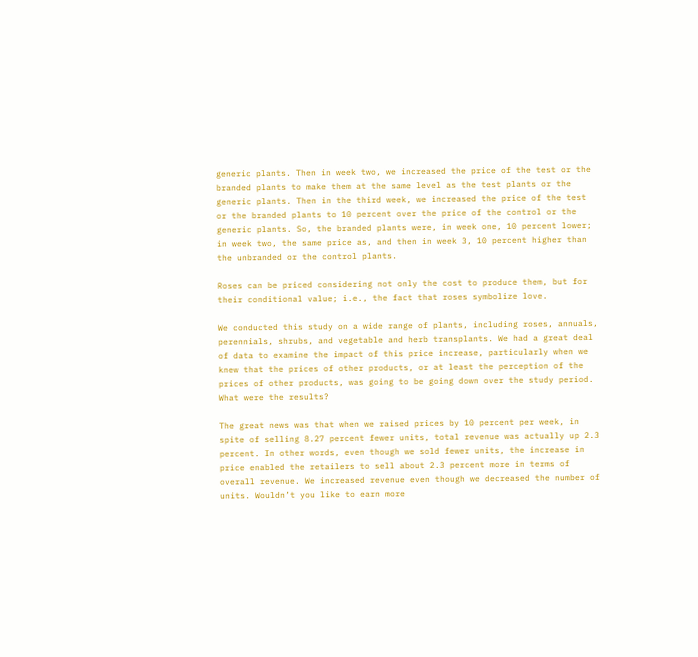generic plants. Then in week two, we increased the price of the test or the branded plants to make them at the same level as the test plants or the generic plants. Then in the third week, we increased the price of the test or the branded plants to 10 percent over the price of the control or the generic plants. So, the branded plants were, in week one, 10 percent lower; in week two, the same price as, and then in week 3, 10 percent higher than the unbranded or the control plants.

Roses can be priced considering not only the cost to produce them, but for their conditional value; i.e., the fact that roses symbolize love.

We conducted this study on a wide range of plants, including roses, annuals, perennials, shrubs, and vegetable and herb transplants. We had a great deal of data to examine the impact of this price increase, particularly when we knew that the prices of other products, or at least the perception of the prices of other products, was going to be going down over the study period. What were the results?

The great news was that when we raised prices by 10 percent per week, in spite of selling 8.27 percent fewer units, total revenue was actually up 2.3 percent. In other words, even though we sold fewer units, the increase in price enabled the retailers to sell about 2.3 percent more in terms of overall revenue. We increased revenue even though we decreased the number of units. Wouldn’t you like to earn more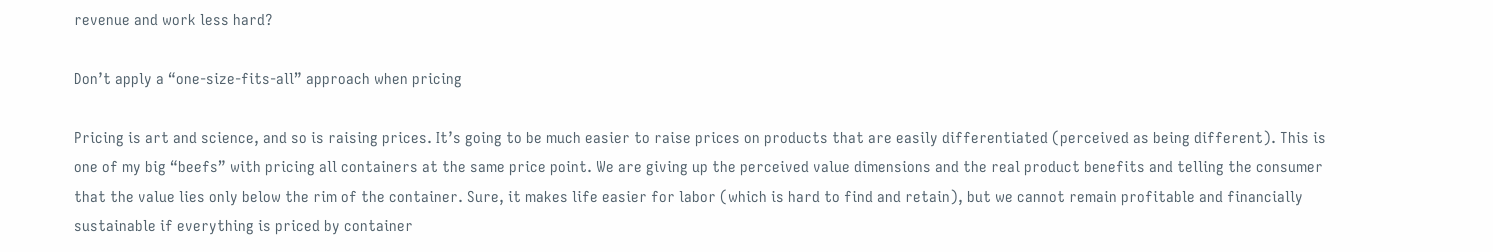revenue and work less hard?

Don’t apply a “one-size-fits-all” approach when pricing

Pricing is art and science, and so is raising prices. It’s going to be much easier to raise prices on products that are easily differentiated (perceived as being different). This is one of my big “beefs” with pricing all containers at the same price point. We are giving up the perceived value dimensions and the real product benefits and telling the consumer that the value lies only below the rim of the container. Sure, it makes life easier for labor (which is hard to find and retain), but we cannot remain profitable and financially sustainable if everything is priced by container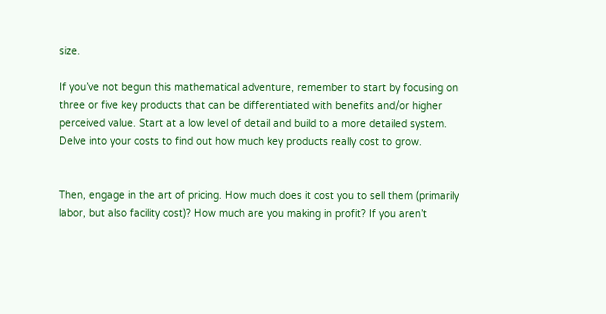size.

If you’ve not begun this mathematical adventure, remember to start by focusing on three or five key products that can be differentiated with benefits and/or higher perceived value. Start at a low level of detail and build to a more detailed system. Delve into your costs to find out how much key products really cost to grow.


Then, engage in the art of pricing. How much does it cost you to sell them (primarily labor, but also facility cost)? How much are you making in profit? If you aren’t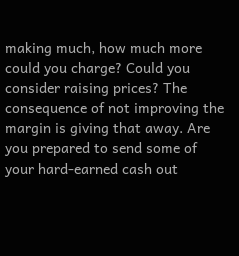making much, how much more could you charge? Could you consider raising prices? The consequence of not improving the margin is giving that away. Are you prepared to send some of your hard-earned cash out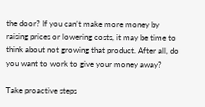the door? If you can’t make more money by raising prices or lowering costs, it may be time to think about not growing that product. After all, do you want to work to give your money away?

Take proactive steps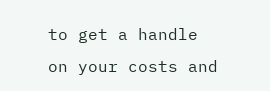to get a handle on your costs and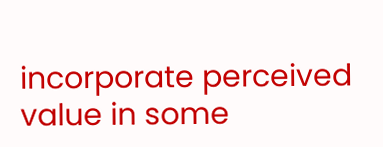incorporate perceived value in some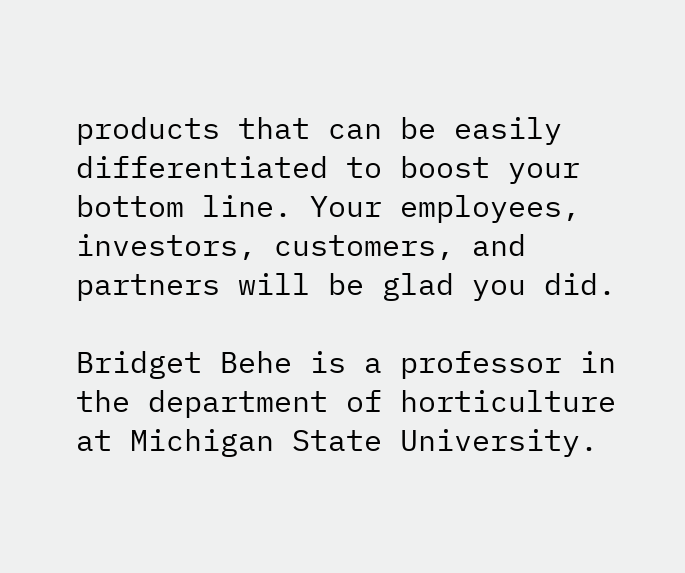products that can be easily differentiated to boost your bottom line. Your employees, investors, customers, and partners will be glad you did.

Bridget Behe is a professor in the department of horticulture at Michigan State University.